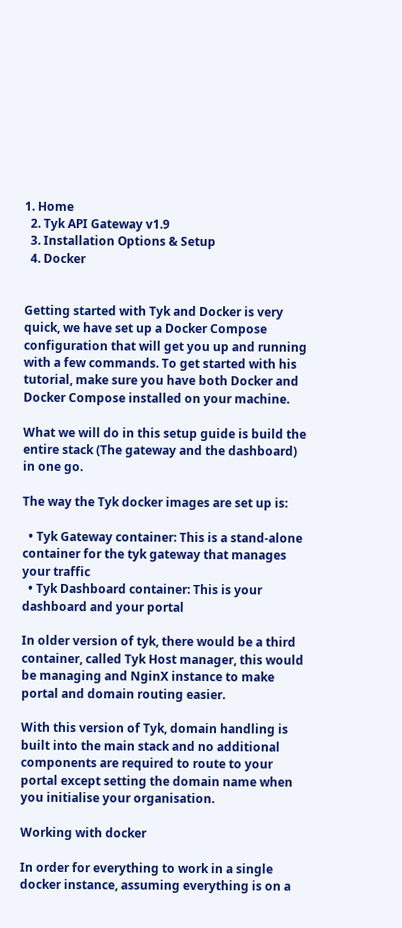1. Home
  2. Tyk API Gateway v1.9
  3. Installation Options & Setup
  4. Docker


Getting started with Tyk and Docker is very quick, we have set up a Docker Compose configuration that will get you up and running with a few commands. To get started with his tutorial, make sure you have both Docker and Docker Compose installed on your machine.

What we will do in this setup guide is build the entire stack (The gateway and the dashboard) in one go.

The way the Tyk docker images are set up is:

  • Tyk Gateway container: This is a stand-alone container for the tyk gateway that manages your traffic
  • Tyk Dashboard container: This is your dashboard and your portal

In older version of tyk, there would be a third container, called Tyk Host manager, this would be managing and NginX instance to make portal and domain routing easier.

With this version of Tyk, domain handling is built into the main stack and no additional components are required to route to your portal except setting the domain name when you initialise your organisation.

Working with docker

In order for everything to work in a single docker instance, assuming everything is on a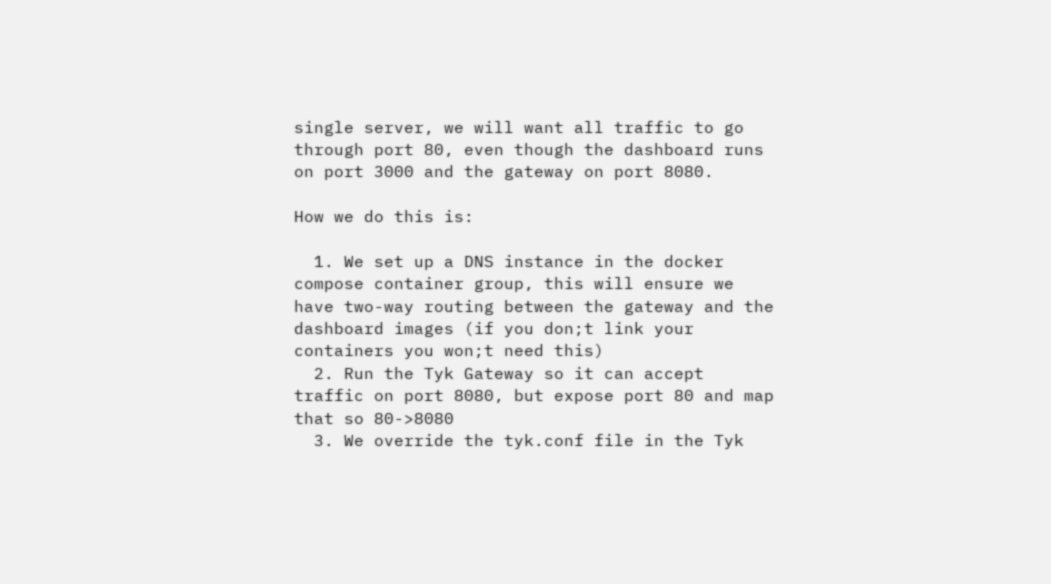single server, we will want all traffic to go through port 80, even though the dashboard runs on port 3000 and the gateway on port 8080.

How we do this is:

  1. We set up a DNS instance in the docker compose container group, this will ensure we have two-way routing between the gateway and the dashboard images (if you don;t link your containers you won;t need this)
  2. Run the Tyk Gateway so it can accept traffic on port 8080, but expose port 80 and map that so 80->8080
  3. We override the tyk.conf file in the Tyk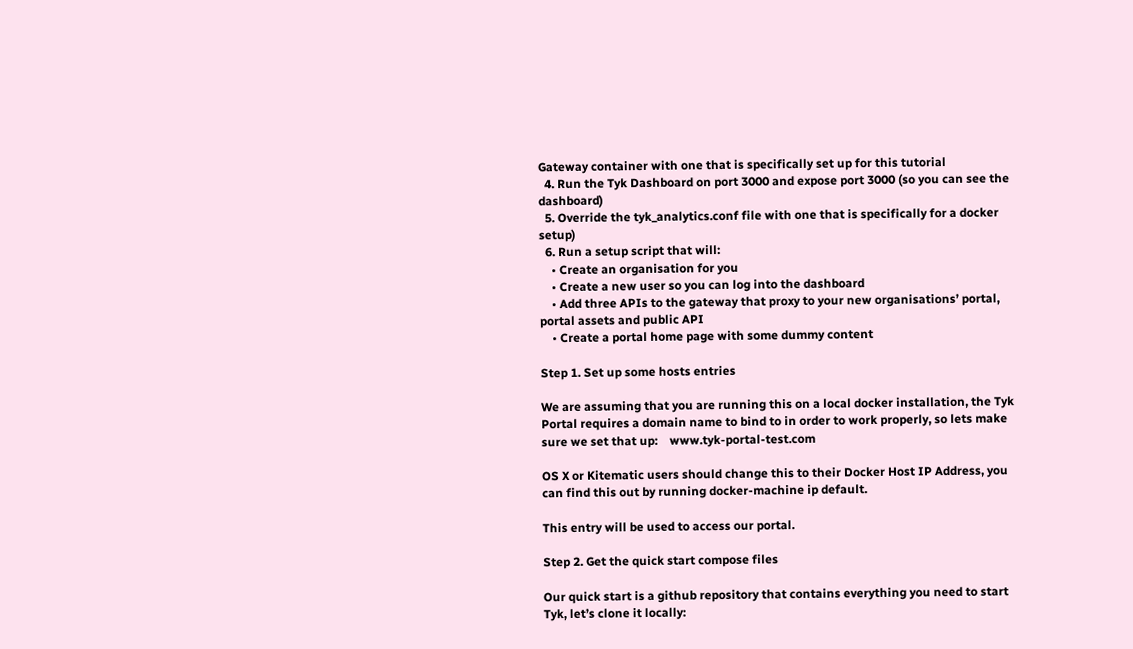Gateway container with one that is specifically set up for this tutorial
  4. Run the Tyk Dashboard on port 3000 and expose port 3000 (so you can see the dashboard)
  5. Override the tyk_analytics.conf file with one that is specifically for a docker setup)
  6. Run a setup script that will:
    • Create an organisation for you
    • Create a new user so you can log into the dashboard
    • Add three APIs to the gateway that proxy to your new organisations’ portal, portal assets and public API
    • Create a portal home page with some dummy content

Step 1. Set up some hosts entries

We are assuming that you are running this on a local docker installation, the Tyk Portal requires a domain name to bind to in order to work properly, so lets make sure we set that up:    www.tyk-portal-test.com

OS X or Kitematic users should change this to their Docker Host IP Address, you can find this out by running docker-machine ip default.

This entry will be used to access our portal.

Step 2. Get the quick start compose files

Our quick start is a github repository that contains everything you need to start Tyk, let’s clone it locally: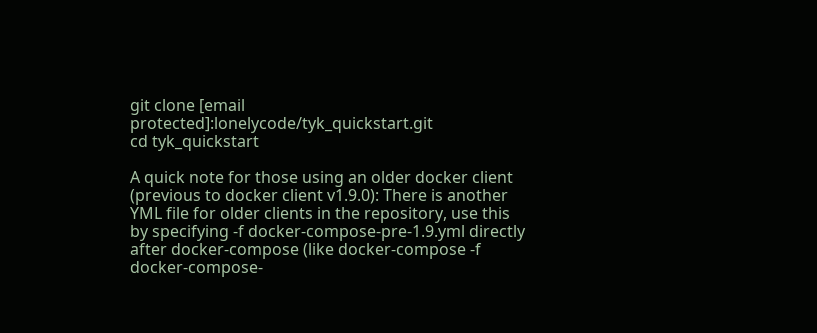git clone [email protected]:lonelycode/tyk_quickstart.git
cd tyk_quickstart

A quick note for those using an older docker client (previous to docker client v1.9.0): There is another YML file for older clients in the repository, use this by specifying -f docker-compose-pre-1.9.yml directly after docker-compose (like docker-compose -f docker-compose-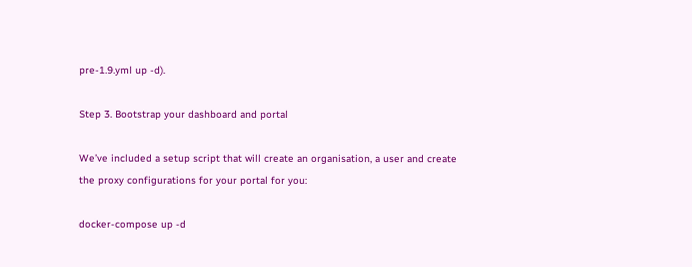pre-1.9.yml up -d).

Step 3. Bootstrap your dashboard and portal

We’ve included a setup script that will create an organisation, a user and create the proxy configurations for your portal for you:

docker-compose up -d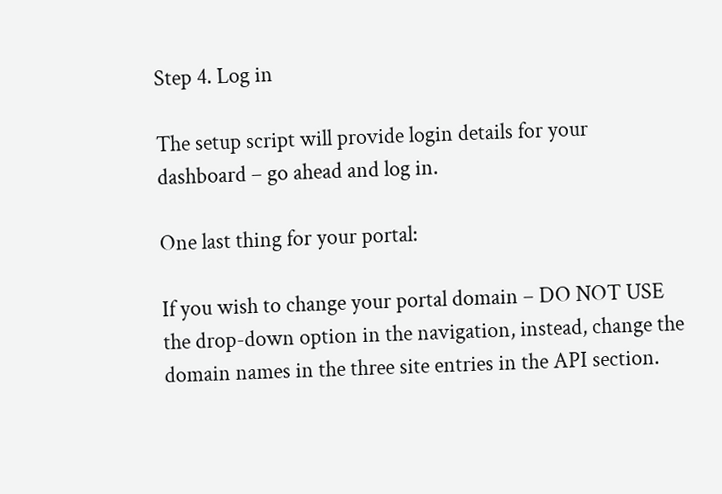Step 4. Log in

The setup script will provide login details for your dashboard – go ahead and log in.

One last thing for your portal:

If you wish to change your portal domain – DO NOT USE the drop-down option in the navigation, instead, change the domain names in the three site entries in the API section.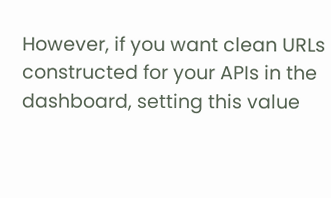However, if you want clean URLs constructed for your APIs in the dashboard, setting this value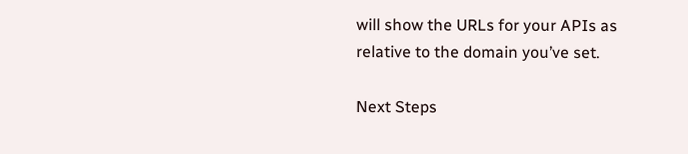will show the URLs for your APIs as relative to the domain you’ve set.

Next Steps